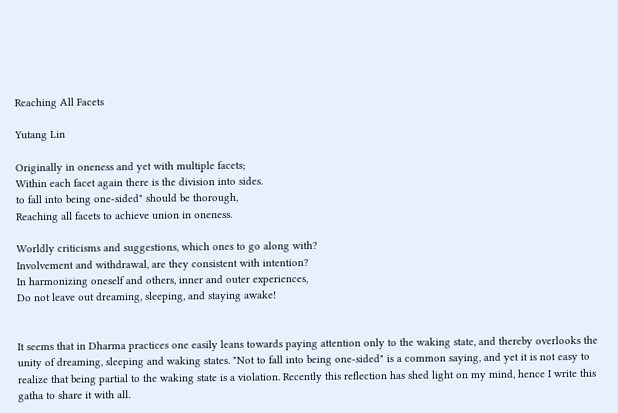Reaching All Facets

Yutang Lin

Originally in oneness and yet with multiple facets;
Within each facet again there is the division into sides.
to fall into being one-sided" should be thorough,
Reaching all facets to achieve union in oneness.

Worldly criticisms and suggestions, which ones to go along with?
Involvement and withdrawal, are they consistent with intention?
In harmonizing oneself and others, inner and outer experiences,
Do not leave out dreaming, sleeping, and staying awake!


It seems that in Dharma practices one easily leans towards paying attention only to the waking state, and thereby overlooks the unity of dreaming, sleeping and waking states. "Not to fall into being one-sided" is a common saying, and yet it is not easy to realize that being partial to the waking state is a violation. Recently this reflection has shed light on my mind, hence I write this gatha to share it with all.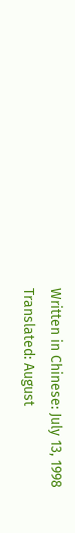Written in Chinese: July 13, 1998
Translated: August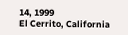14, 1999
El Cerrito, California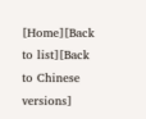[Home][Back to list][Back to Chinese versions]